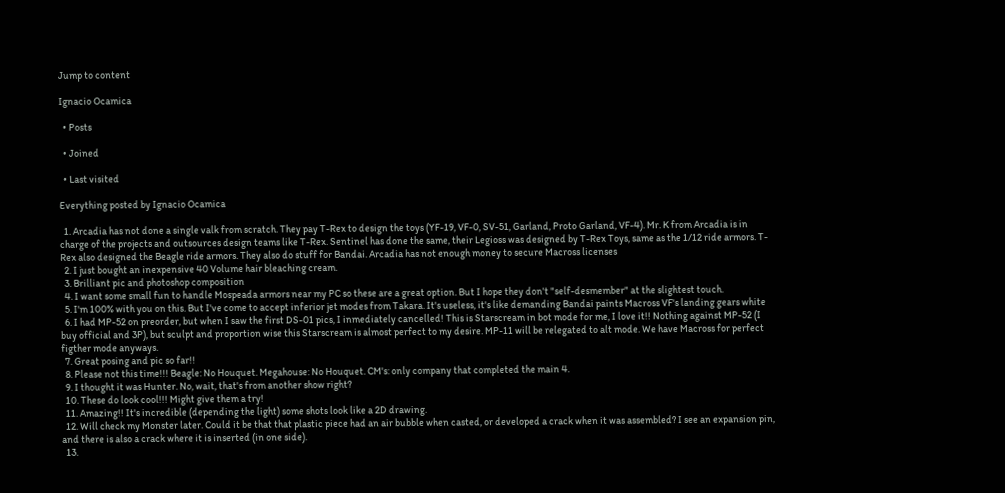Jump to content

Ignacio Ocamica

  • Posts

  • Joined

  • Last visited

Everything posted by Ignacio Ocamica

  1. Arcadia has not done a single valk from scratch. They pay T-Rex to design the toys (YF-19, VF-0, SV-51, Garland, Proto Garland, VF-4). Mr. K from Arcadia is in charge of the projects and outsources design teams like T-Rex. Sentinel has done the same, their Legioss was designed by T-Rex Toys, same as the 1/12 ride armors. T-Rex also designed the Beagle ride armors. They also do stuff for Bandai. Arcadia has not enough money to secure Macross licenses
  2. I just bought an inexpensive 40 Volume hair bleaching cream.
  3. Brilliant pic and photoshop composition
  4. I want some small fun to handle Mospeada armors near my PC so these are a great option. But I hope they don't "self-desmember" at the slightest touch.
  5. I'm 100% with you on this. But I've come to accept inferior jet modes from Takara. It's useless, it's like demanding Bandai paints Macross VF's landing gears white
  6. I had MP-52 on preorder, but when I saw the first DS-01 pics, I inmediately cancelled! This is Starscream in bot mode for me, I love it!! Nothing against MP-52 (I buy official and 3P), but sculpt and proportion wise this Starscream is almost perfect to my desire. MP-11 will be relegated to alt mode. We have Macross for perfect figther mode anyways.
  7. Great posing and pic so far!!
  8. Please not this time!!! Beagle: No Houquet. Megahouse: No Houquet. CM's: only company that completed the main 4.
  9. I thought it was Hunter. No, wait, that's from another show right?
  10. These do look cool!!! Might give them a try!
  11. Amazing!! It's incredible (depending the light) some shots look like a 2D drawing.
  12. Will check my Monster later. Could it be that that plastic piece had an air bubble when casted, or developed a crack when it was assembled? I see an expansion pin, and there is also a crack where it is inserted (in one side).
  13.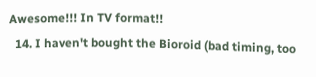Awesome!!! In TV format!!
  14. I haven't bought the Bioroid (bad timing, too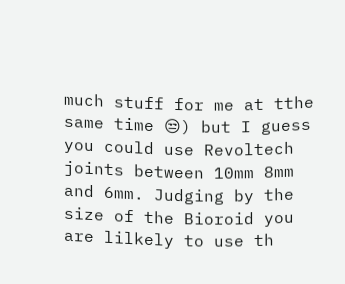much stuff for me at tthe same time 😒) but I guess you could use Revoltech joints between 10mm 8mm and 6mm. Judging by the size of the Bioroid you are lilkely to use th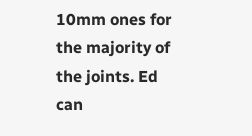10mm ones for the majority of the joints. Ed can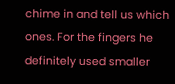chime in and tell us which ones. For the fingers he definitely used smaller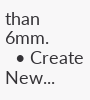than 6mm.
  • Create New...